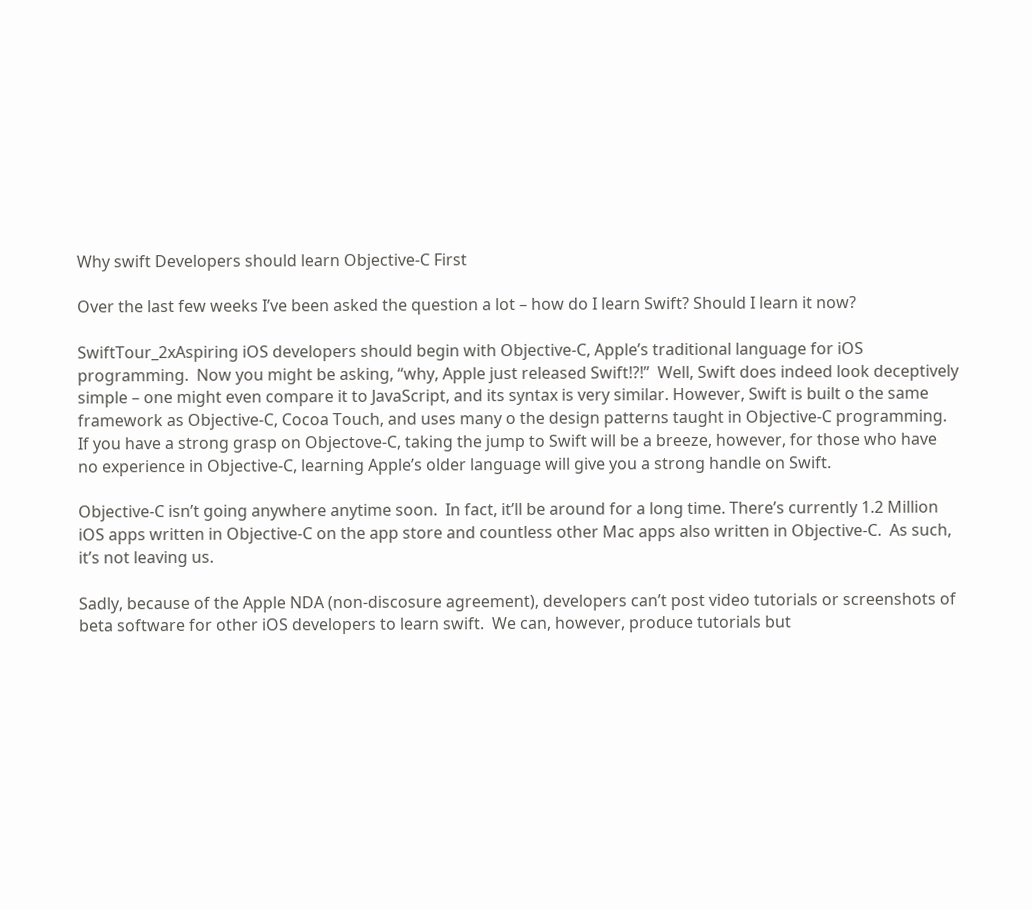Why swift Developers should learn Objective-C First

Over the last few weeks I’ve been asked the question a lot – how do I learn Swift? Should I learn it now?

SwiftTour_2xAspiring iOS developers should begin with Objective-C, Apple’s traditional language for iOS programming.  Now you might be asking, “why, Apple just released Swift!?!”  Well, Swift does indeed look deceptively simple – one might even compare it to JavaScript, and its syntax is very similar. However, Swift is built o the same framework as Objective-C, Cocoa Touch, and uses many o the design patterns taught in Objective-C programming.  If you have a strong grasp on Objectove-C, taking the jump to Swift will be a breeze, however, for those who have no experience in Objective-C, learning Apple’s older language will give you a strong handle on Swift.

Objective-C isn’t going anywhere anytime soon.  In fact, it’ll be around for a long time. There’s currently 1.2 Million iOS apps written in Objective-C on the app store and countless other Mac apps also written in Objective-C.  As such, it’s not leaving us.

Sadly, because of the Apple NDA (non-discosure agreement), developers can’t post video tutorials or screenshots of beta software for other iOS developers to learn swift.  We can, however, produce tutorials but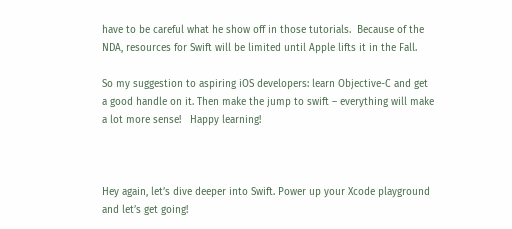have to be careful what he show off in those tutorials.  Because of the NDA, resources for Swift will be limited until Apple lifts it in the Fall.

So my suggestion to aspiring iOS developers: learn Objective-C and get a good handle on it. Then make the jump to swift – everything will make a lot more sense!   Happy learning!



Hey again, let’s dive deeper into Swift. Power up your Xcode playground and let’s get going!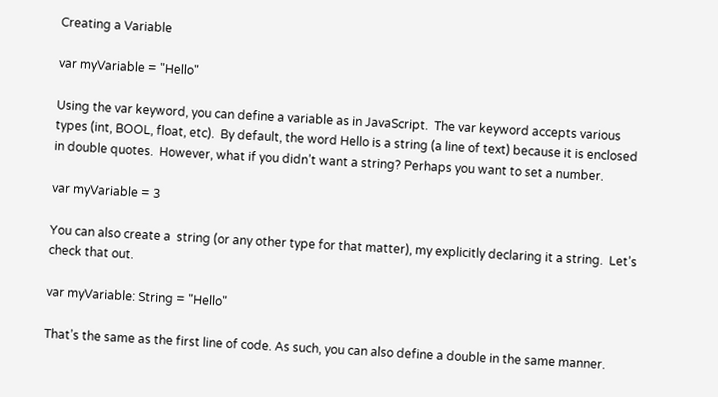Creating a Variable

var myVariable = "Hello"

Using the var keyword, you can define a variable as in JavaScript.  The var keyword accepts various types (int, BOOL, float, etc).  By default, the word Hello is a string (a line of text) because it is enclosed in double quotes.  However, what if you didn’t want a string? Perhaps you want to set a number.

var myVariable = 3

You can also create a  string (or any other type for that matter), my explicitly declaring it a string.  Let’s check that out.

var myVariable: String = "Hello"

That’s the same as the first line of code. As such, you can also define a double in the same manner.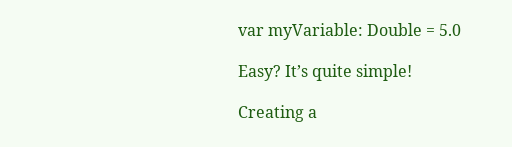var myVariable: Double = 5.0

Easy? It’s quite simple!

Creating a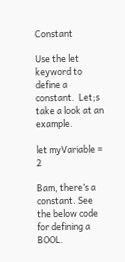Constant

Use the let keyword to define a constant.  Let;s take a look at an example.

let myVariable = 2

Bam, there’s a constant. See the below code for defining a BOOL.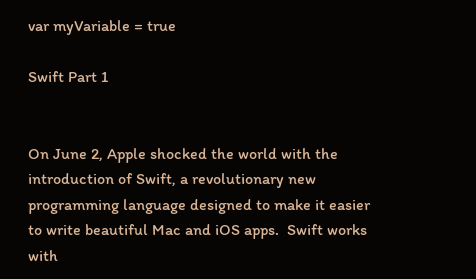var myVariable = true

Swift Part 1


On June 2, Apple shocked the world with the introduction of Swift, a revolutionary new programming language designed to make it easier to write beautiful Mac and iOS apps.  Swift works with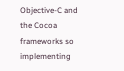Objective-C and the Cocoa frameworks so implementing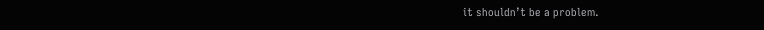it shouldn’t be a problem.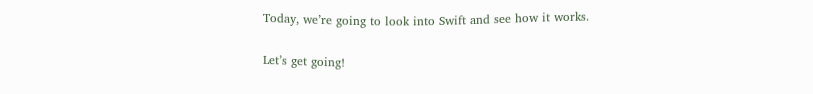Today, we’re going to look into Swift and see how it works.

Let’s get going!